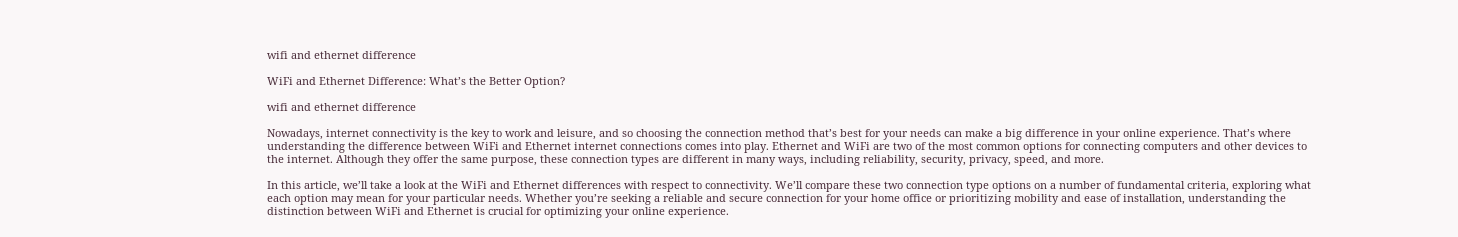wifi and ethernet difference

WiFi and Ethernet Difference: What’s the Better Option?

wifi and ethernet difference

Nowadays, internet connectivity is the key to work and leisure, and so choosing the connection method that’s best for your needs can make a big difference in your online experience. That’s where understanding the difference between WiFi and Ethernet internet connections comes into play. Ethernet and WiFi are two of the most common options for connecting computers and other devices to the internet. Although they offer the same purpose, these connection types are different in many ways, including reliability, security, privacy, speed, and more.

In this article, we’ll take a look at the WiFi and Ethernet differences with respect to connectivity. We’ll compare these two connection type options on a number of fundamental criteria, exploring what each option may mean for your particular needs. Whether you’re seeking a reliable and secure connection for your home office or prioritizing mobility and ease of installation, understanding the distinction between WiFi and Ethernet is crucial for optimizing your online experience.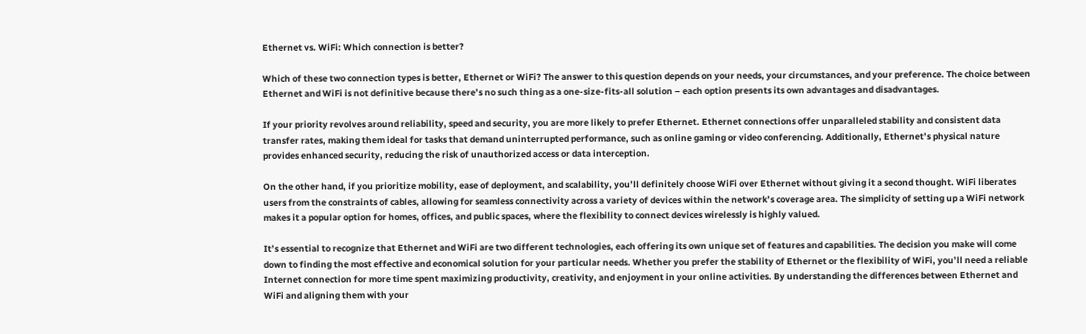Ethernet vs. WiFi: Which connection is better?

Which of these two connection types is better, Ethernet or WiFi? The answer to this question depends on your needs, your circumstances, and your preference. The choice between Ethernet and WiFi is not definitive because there’s no such thing as a one-size-fits-all solution – each option presents its own advantages and disadvantages.

If your priority revolves around reliability, speed and security, you are more likely to prefer Ethernet. Ethernet connections offer unparalleled stability and consistent data transfer rates, making them ideal for tasks that demand uninterrupted performance, such as online gaming or video conferencing. Additionally, Ethernet’s physical nature provides enhanced security, reducing the risk of unauthorized access or data interception.

On the other hand, if you prioritize mobility, ease of deployment, and scalability, you’ll definitely choose WiFi over Ethernet without giving it a second thought. WiFi liberates users from the constraints of cables, allowing for seamless connectivity across a variety of devices within the network’s coverage area. The simplicity of setting up a WiFi network makes it a popular option for homes, offices, and public spaces, where the flexibility to connect devices wirelessly is highly valued.

It’s essential to recognize that Ethernet and WiFi are two different technologies, each offering its own unique set of features and capabilities. The decision you make will come down to finding the most effective and economical solution for your particular needs. Whether you prefer the stability of Ethernet or the flexibility of WiFi, you’ll need a reliable Internet connection for more time spent maximizing productivity, creativity, and enjoyment in your online activities. By understanding the differences between Ethernet and WiFi and aligning them with your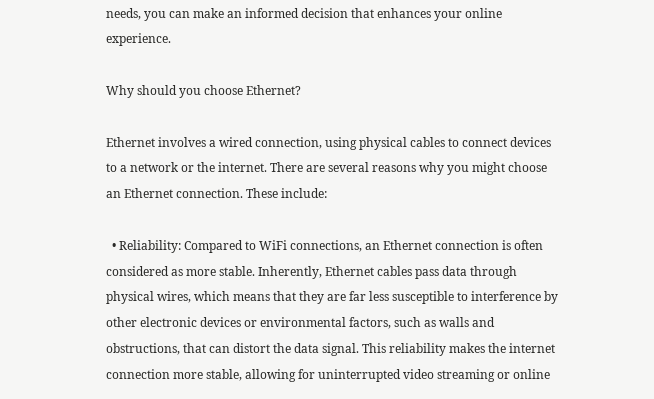needs, you can make an informed decision that enhances your online experience.

Why should you choose Ethernet?

Ethernet involves a wired connection, using physical cables to connect devices to a network or the internet. There are several reasons why you might choose an Ethernet connection. These include:

  • Reliability: Compared to WiFi connections, an Ethernet connection is often considered as more stable. Inherently, Ethernet cables pass data through physical wires, which means that they are far less susceptible to interference by other electronic devices or environmental factors, such as walls and obstructions, that can distort the data signal. This reliability makes the internet connection more stable, allowing for uninterrupted video streaming or online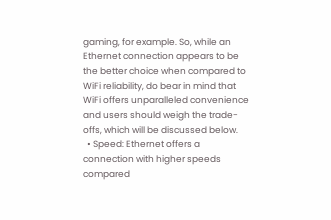gaming, for example. So, while an Ethernet connection appears to be the better choice when compared to WiFi reliability, do bear in mind that WiFi offers unparalleled convenience and users should weigh the trade-offs, which will be discussed below.
  • Speed: Ethernet offers a connection with higher speeds compared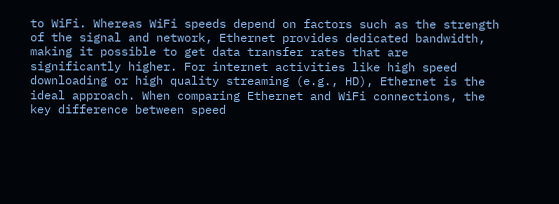to WiFi. Whereas WiFi speeds depend on factors such as the strength of the signal and network, Ethernet provides dedicated bandwidth, making it possible to get data transfer rates that are significantly higher. For internet activities like high speed downloading or high quality streaming (e.g., HD), Ethernet is the ideal approach. When comparing Ethernet and WiFi connections, the key difference between speed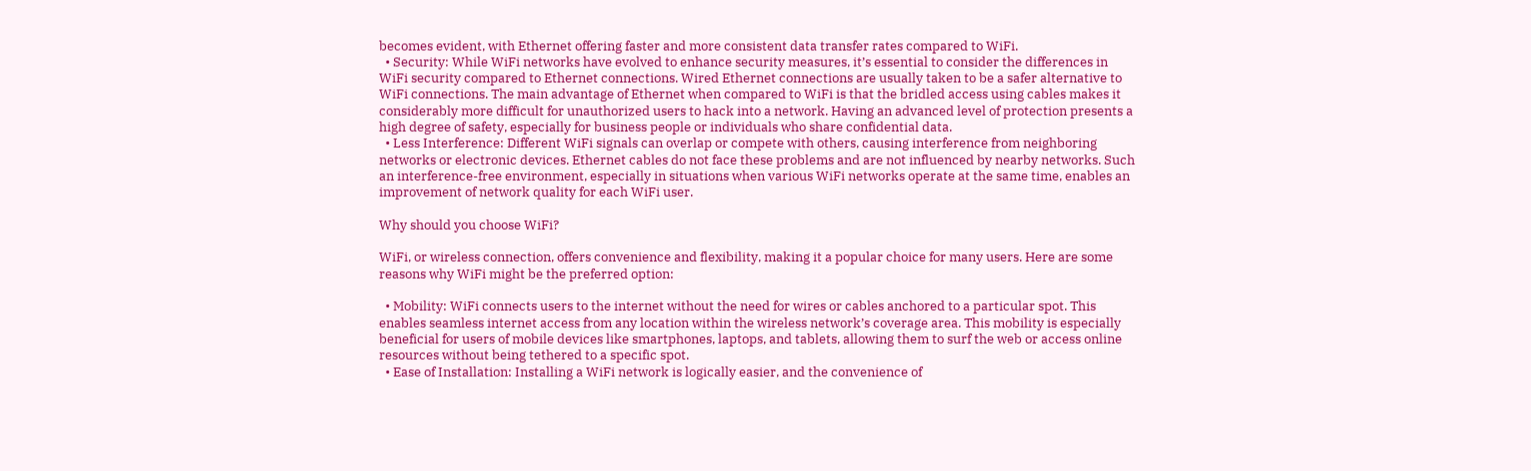becomes evident, with Ethernet offering faster and more consistent data transfer rates compared to WiFi.
  • Security: While WiFi networks have evolved to enhance security measures, it’s essential to consider the differences in WiFi security compared to Ethernet connections. Wired Ethernet connections are usually taken to be a safer alternative to WiFi connections. The main advantage of Ethernet when compared to WiFi is that the bridled access using cables makes it considerably more difficult for unauthorized users to hack into a network. Having an advanced level of protection presents a high degree of safety, especially for business people or individuals who share confidential data.
  • Less Interference: Different WiFi signals can overlap or compete with others, causing interference from neighboring networks or electronic devices. Ethernet cables do not face these problems and are not influenced by nearby networks. Such an interference-free environment, especially in situations when various WiFi networks operate at the same time, enables an improvement of network quality for each WiFi user.

Why should you choose WiFi?

WiFi, or wireless connection, offers convenience and flexibility, making it a popular choice for many users. Here are some reasons why WiFi might be the preferred option:

  • Mobility: WiFi connects users to the internet without the need for wires or cables anchored to a particular spot. This enables seamless internet access from any location within the wireless network’s coverage area. This mobility is especially beneficial for users of mobile devices like smartphones, laptops, and tablets, allowing them to surf the web or access online resources without being tethered to a specific spot.
  • Ease of Installation: Installing a WiFi network is logically easier, and the convenience of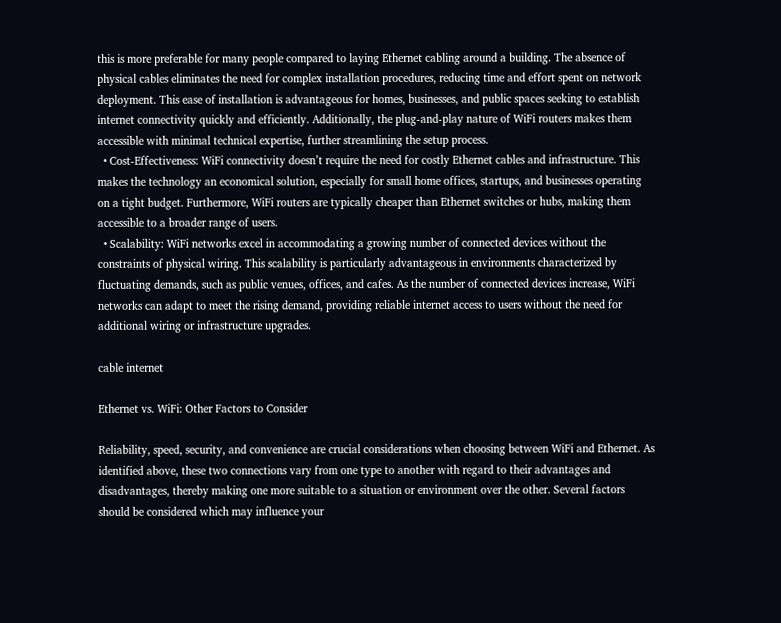this is more preferable for many people compared to laying Ethernet cabling around a building. The absence of physical cables eliminates the need for complex installation procedures, reducing time and effort spent on network deployment. This ease of installation is advantageous for homes, businesses, and public spaces seeking to establish internet connectivity quickly and efficiently. Additionally, the plug-and-play nature of WiFi routers makes them accessible with minimal technical expertise, further streamlining the setup process.
  • Cost-Effectiveness: WiFi connectivity doesn’t require the need for costly Ethernet cables and infrastructure. This makes the technology an economical solution, especially for small home offices, startups, and businesses operating on a tight budget. Furthermore, WiFi routers are typically cheaper than Ethernet switches or hubs, making them accessible to a broader range of users.
  • Scalability: WiFi networks excel in accommodating a growing number of connected devices without the constraints of physical wiring. This scalability is particularly advantageous in environments characterized by fluctuating demands, such as public venues, offices, and cafes. As the number of connected devices increase, WiFi networks can adapt to meet the rising demand, providing reliable internet access to users without the need for additional wiring or infrastructure upgrades.

cable internet

Ethernet vs. WiFi: Other Factors to Consider

Reliability, speed, security, and convenience are crucial considerations when choosing between WiFi and Ethernet. As identified above, these two connections vary from one type to another with regard to their advantages and disadvantages, thereby making one more suitable to a situation or environment over the other. Several factors should be considered which may influence your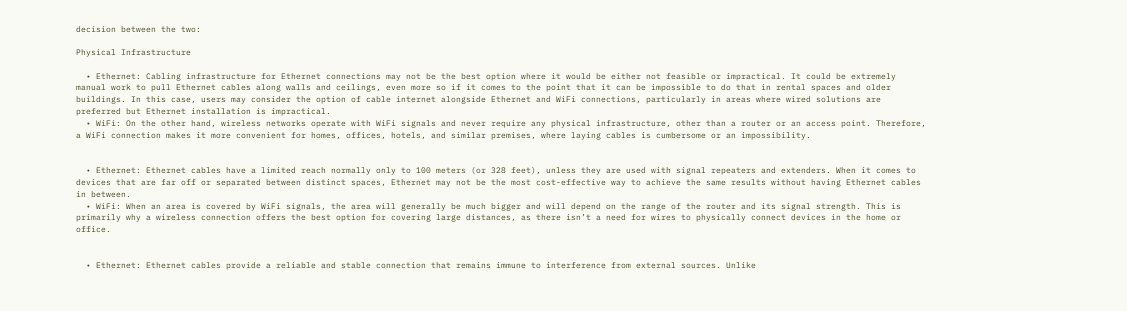decision between the two:

Physical Infrastructure

  • Ethernet: Cabling infrastructure for Ethernet connections may not be the best option where it would be either not feasible or impractical. It could be extremely manual work to pull Ethernet cables along walls and ceilings, even more so if it comes to the point that it can be impossible to do that in rental spaces and older buildings. In this case, users may consider the option of cable internet alongside Ethernet and WiFi connections, particularly in areas where wired solutions are preferred but Ethernet installation is impractical.
  • WiFi: On the other hand, wireless networks operate with WiFi signals and never require any physical infrastructure, other than a router or an access point. Therefore, a WiFi connection makes it more convenient for homes, offices, hotels, and similar premises, where laying cables is cumbersome or an impossibility.


  • Ethernet: Ethernet cables have a limited reach normally only to 100 meters (or 328 feet), unless they are used with signal repeaters and extenders. When it comes to devices that are far off or separated between distinct spaces, Ethernet may not be the most cost-effective way to achieve the same results without having Ethernet cables in between.
  • WiFi: When an area is covered by WiFi signals, the area will generally be much bigger and will depend on the range of the router and its signal strength. This is primarily why a wireless connection offers the best option for covering large distances, as there isn’t a need for wires to physically connect devices in the home or office.


  • Ethernet: Ethernet cables provide a reliable and stable connection that remains immune to interference from external sources. Unlike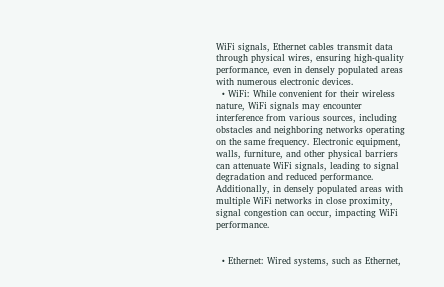WiFi signals, Ethernet cables transmit data through physical wires, ensuring high-quality performance, even in densely populated areas with numerous electronic devices.
  • WiFi: While convenient for their wireless nature, WiFi signals may encounter interference from various sources, including obstacles and neighboring networks operating on the same frequency. Electronic equipment, walls, furniture, and other physical barriers can attenuate WiFi signals, leading to signal degradation and reduced performance. Additionally, in densely populated areas with multiple WiFi networks in close proximity, signal congestion can occur, impacting WiFi performance.


  • Ethernet: Wired systems, such as Ethernet,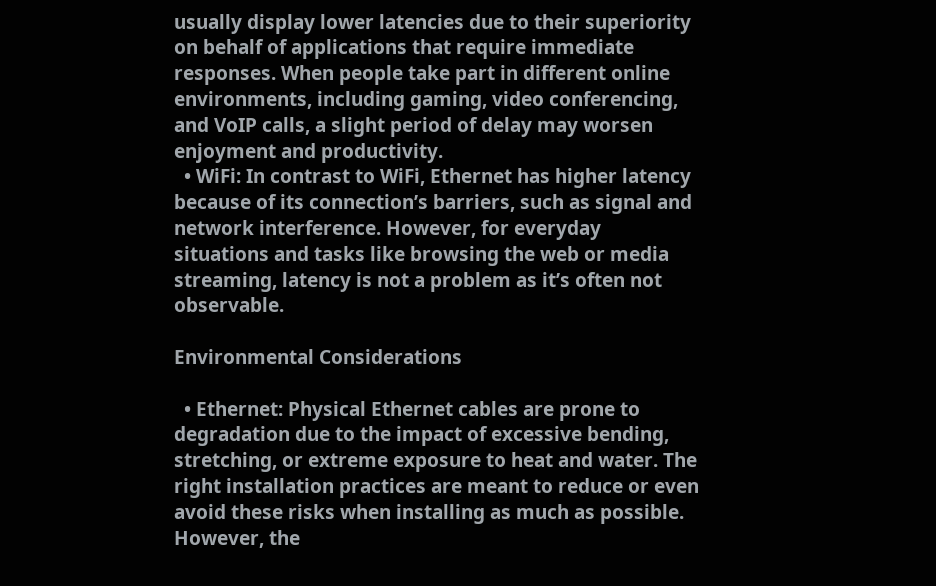usually display lower latencies due to their superiority on behalf of applications that require immediate responses. When people take part in different online environments, including gaming, video conferencing, and VoIP calls, a slight period of delay may worsen enjoyment and productivity.
  • WiFi: In contrast to WiFi, Ethernet has higher latency because of its connection’s barriers, such as signal and network interference. However, for everyday situations and tasks like browsing the web or media streaming, latency is not a problem as it’s often not observable.

Environmental Considerations

  • Ethernet: Physical Ethernet cables are prone to degradation due to the impact of excessive bending, stretching, or extreme exposure to heat and water. The right installation practices are meant to reduce or even avoid these risks when installing as much as possible. However, the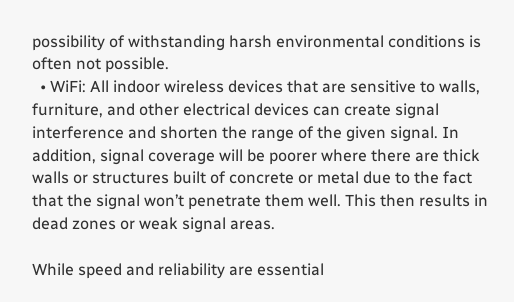possibility of withstanding harsh environmental conditions is often not possible.
  • WiFi: All indoor wireless devices that are sensitive to walls, furniture, and other electrical devices can create signal interference and shorten the range of the given signal. In addition, signal coverage will be poorer where there are thick walls or structures built of concrete or metal due to the fact that the signal won’t penetrate them well. This then results in dead zones or weak signal areas.

While speed and reliability are essential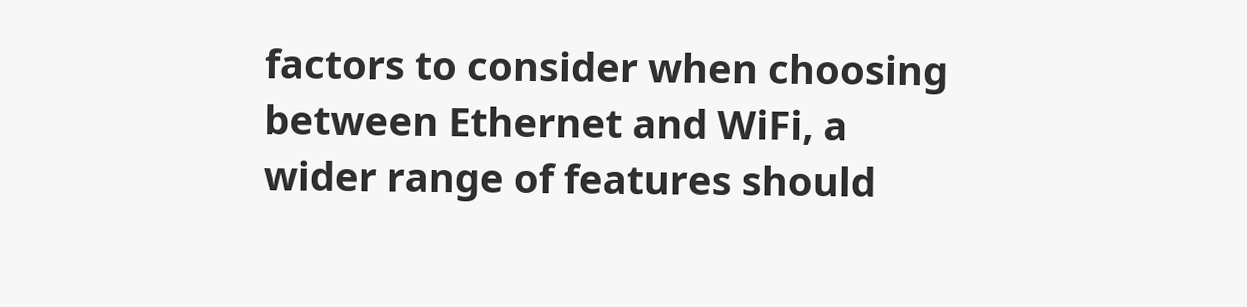factors to consider when choosing between Ethernet and WiFi, a wider range of features should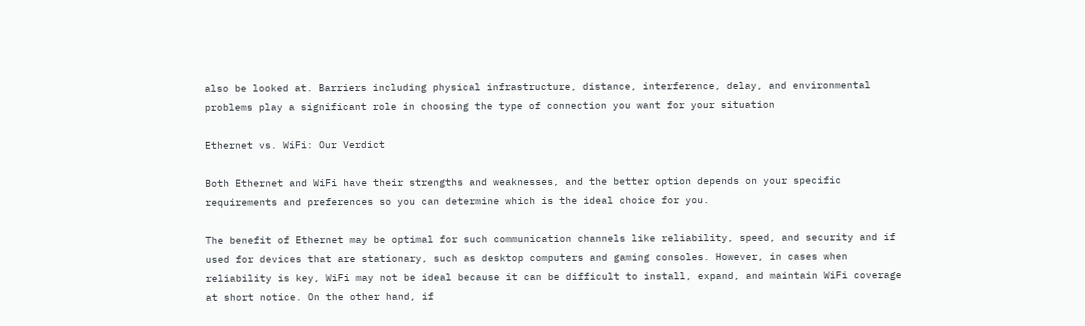also be looked at. Barriers including physical infrastructure, distance, interference, delay, and environmental problems play a significant role in choosing the type of connection you want for your situation

Ethernet vs. WiFi: Our Verdict

Both Ethernet and WiFi have their strengths and weaknesses, and the better option depends on your specific requirements and preferences so you can determine which is the ideal choice for you.

The benefit of Ethernet may be optimal for such communication channels like reliability, speed, and security and if used for devices that are stationary, such as desktop computers and gaming consoles. However, in cases when reliability is key, WiFi may not be ideal because it can be difficult to install, expand, and maintain WiFi coverage at short notice. On the other hand, if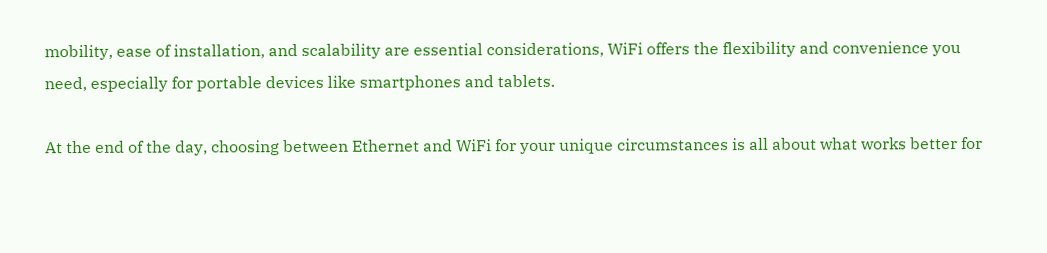mobility, ease of installation, and scalability are essential considerations, WiFi offers the flexibility and convenience you need, especially for portable devices like smartphones and tablets.

At the end of the day, choosing between Ethernet and WiFi for your unique circumstances is all about what works better for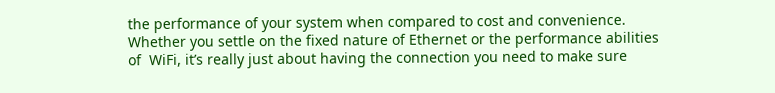the performance of your system when compared to cost and convenience. Whether you settle on the fixed nature of Ethernet or the performance abilities of  WiFi, it’s really just about having the connection you need to make sure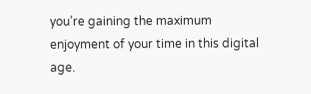you’re gaining the maximum enjoyment of your time in this digital age.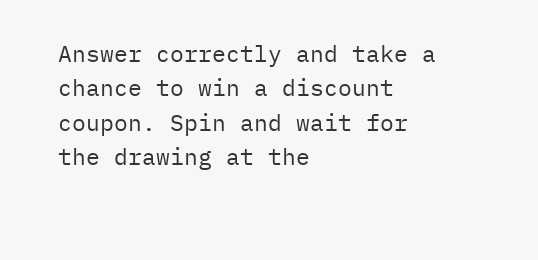Answer correctly and take a chance to win a discount coupon. Spin and wait for the drawing at the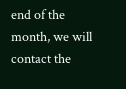end of the month, we will contact the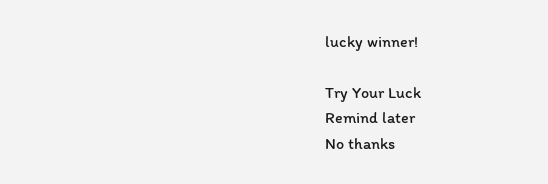lucky winner!

Try Your Luck
Remind later
No thanks